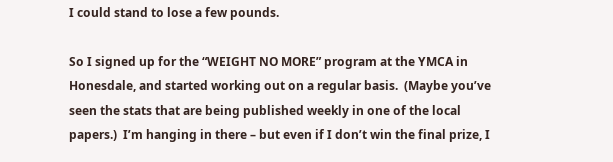I could stand to lose a few pounds.

So I signed up for the “WEIGHT NO MORE” program at the YMCA in Honesdale, and started working out on a regular basis.  (Maybe you’ve seen the stats that are being published weekly in one of the local papers.)  I’m hanging in there – but even if I don’t win the final prize, I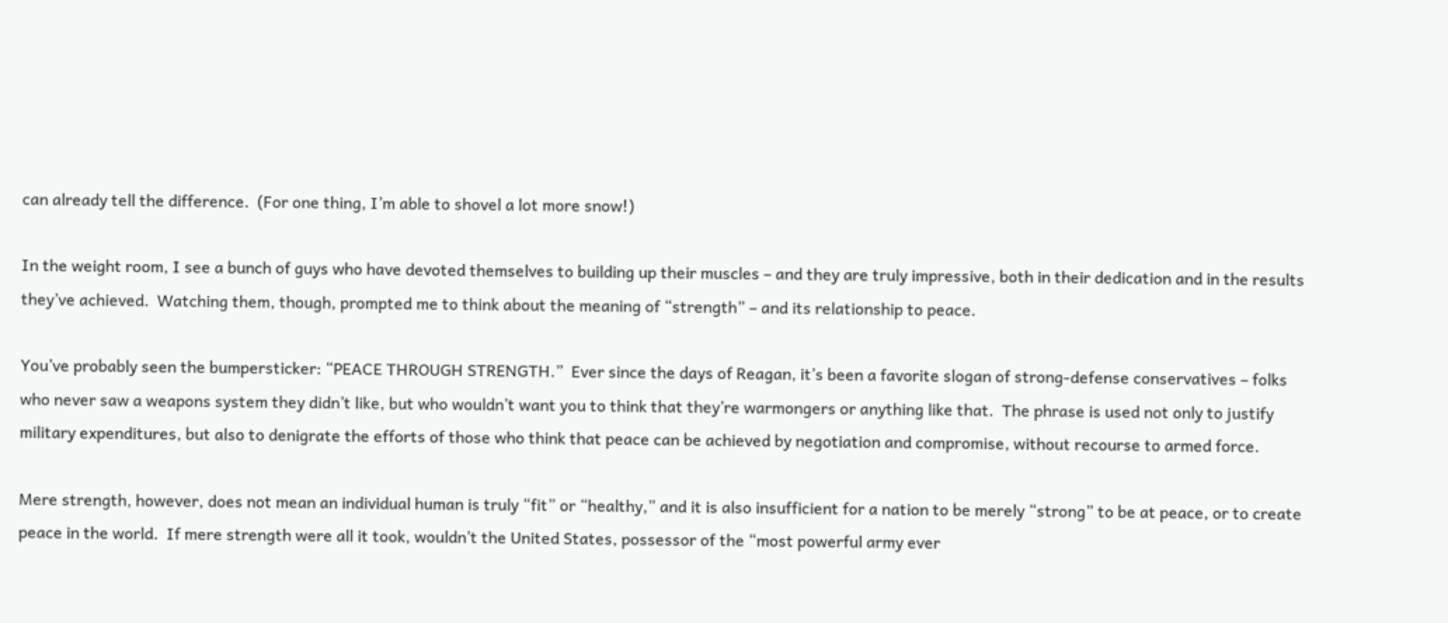can already tell the difference.  (For one thing, I’m able to shovel a lot more snow!)

In the weight room, I see a bunch of guys who have devoted themselves to building up their muscles – and they are truly impressive, both in their dedication and in the results they’ve achieved.  Watching them, though, prompted me to think about the meaning of “strength” – and its relationship to peace.

You’ve probably seen the bumpersticker: “PEACE THROUGH STRENGTH.”  Ever since the days of Reagan, it’s been a favorite slogan of strong-defense conservatives – folks who never saw a weapons system they didn’t like, but who wouldn’t want you to think that they’re warmongers or anything like that.  The phrase is used not only to justify military expenditures, but also to denigrate the efforts of those who think that peace can be achieved by negotiation and compromise, without recourse to armed force.

Mere strength, however, does not mean an individual human is truly “fit” or “healthy,” and it is also insufficient for a nation to be merely “strong” to be at peace, or to create peace in the world.  If mere strength were all it took, wouldn’t the United States, possessor of the “most powerful army ever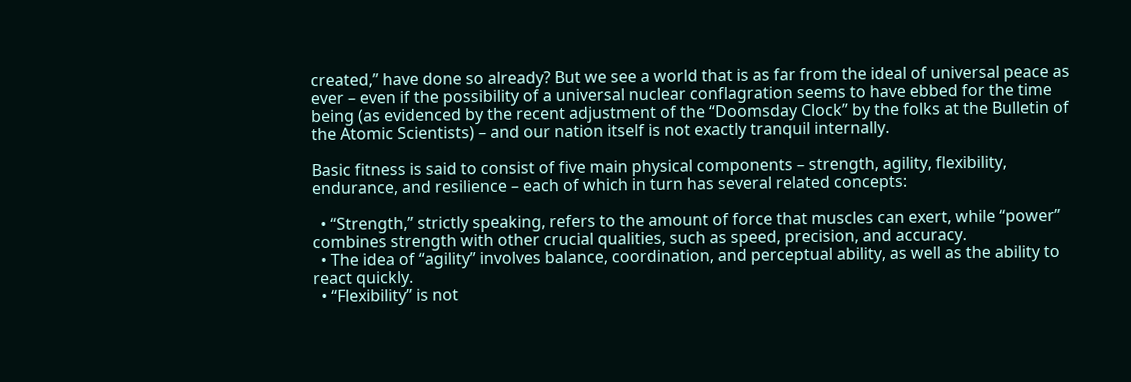created,” have done so already? But we see a world that is as far from the ideal of universal peace as ever – even if the possibility of a universal nuclear conflagration seems to have ebbed for the time being (as evidenced by the recent adjustment of the “Doomsday Clock” by the folks at the Bulletin of the Atomic Scientists) – and our nation itself is not exactly tranquil internally.

Basic fitness is said to consist of five main physical components – strength, agility, flexibility, endurance, and resilience – each of which in turn has several related concepts:

  • “Strength,” strictly speaking, refers to the amount of force that muscles can exert, while “power” combines strength with other crucial qualities, such as speed, precision, and accuracy.
  • The idea of “agility” involves balance, coordination, and perceptual ability, as well as the ability to react quickly.
  • “Flexibility” is not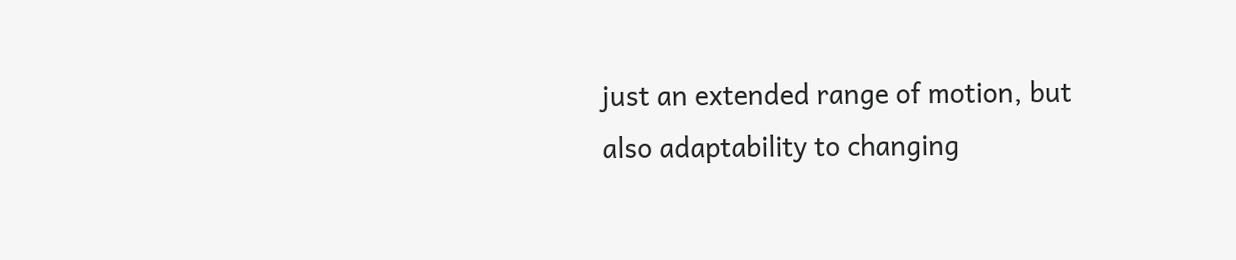just an extended range of motion, but also adaptability to changing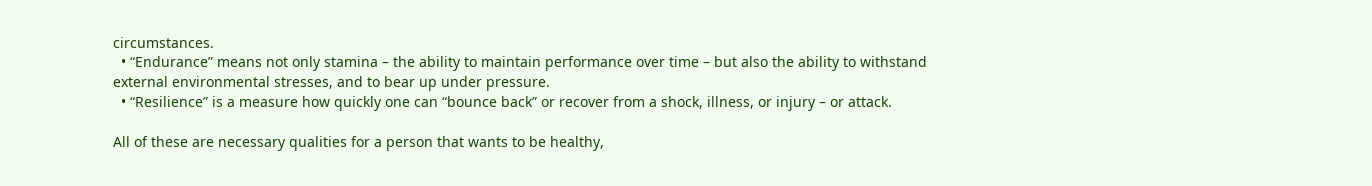circumstances.
  • “Endurance” means not only stamina – the ability to maintain performance over time – but also the ability to withstand external environmental stresses, and to bear up under pressure.
  • “Resilience” is a measure how quickly one can “bounce back” or recover from a shock, illness, or injury – or attack.

All of these are necessary qualities for a person that wants to be healthy,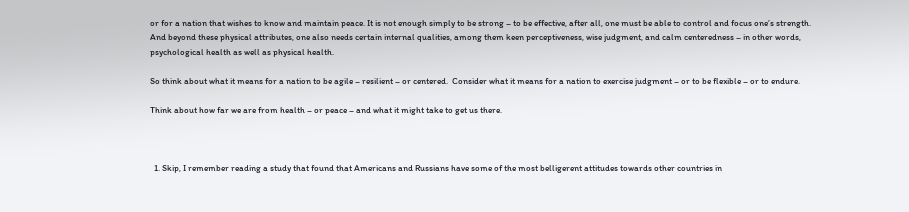or for a nation that wishes to know and maintain peace. It is not enough simply to be strong – to be effective, after all, one must be able to control and focus one’s strength.  And beyond these physical attributes, one also needs certain internal qualities, among them keen perceptiveness, wise judgment, and calm centeredness – in other words, psychological health as well as physical health.

So think about what it means for a nation to be agile – resilient – or centered.  Consider what it means for a nation to exercise judgment – or to be flexible – or to endure.

Think about how far we are from health – or peace – and what it might take to get us there.



  1. Skip, I remember reading a study that found that Americans and Russians have some of the most belligerent attitudes towards other countries in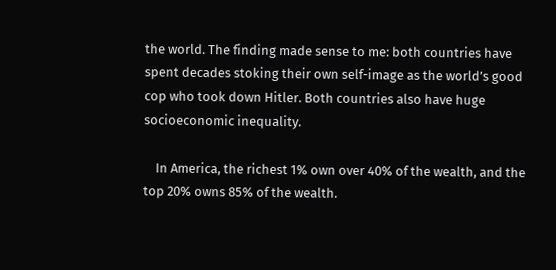the world. The finding made sense to me: both countries have spent decades stoking their own self-image as the world’s good cop who took down Hitler. Both countries also have huge socioeconomic inequality.

    In America, the richest 1% own over 40% of the wealth, and the top 20% owns 85% of the wealth.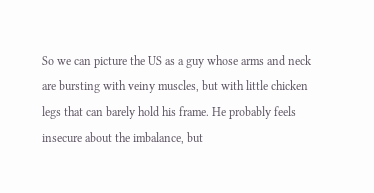So we can picture the US as a guy whose arms and neck are bursting with veiny muscles, but with little chicken legs that can barely hold his frame. He probably feels insecure about the imbalance, but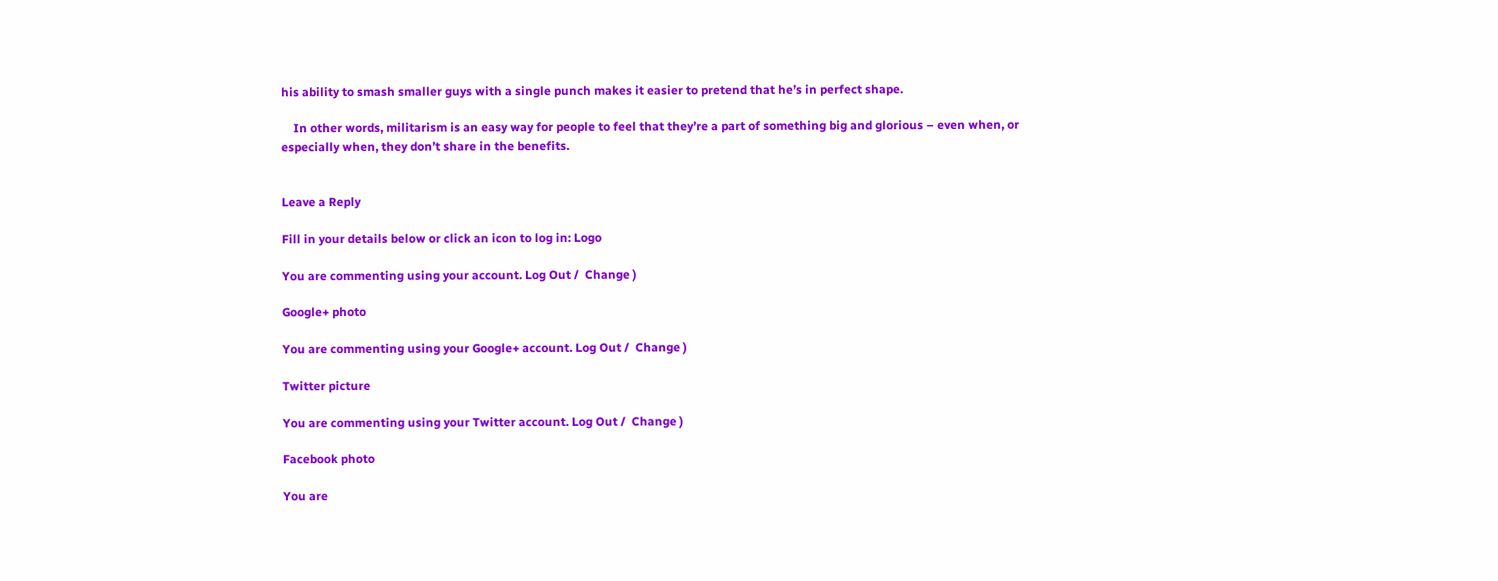his ability to smash smaller guys with a single punch makes it easier to pretend that he’s in perfect shape.

    In other words, militarism is an easy way for people to feel that they’re a part of something big and glorious – even when, or especially when, they don’t share in the benefits.


Leave a Reply

Fill in your details below or click an icon to log in: Logo

You are commenting using your account. Log Out /  Change )

Google+ photo

You are commenting using your Google+ account. Log Out /  Change )

Twitter picture

You are commenting using your Twitter account. Log Out /  Change )

Facebook photo

You are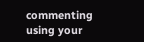commenting using your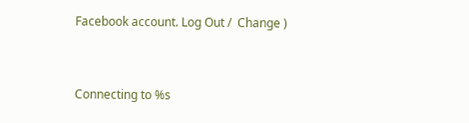Facebook account. Log Out /  Change )


Connecting to %s